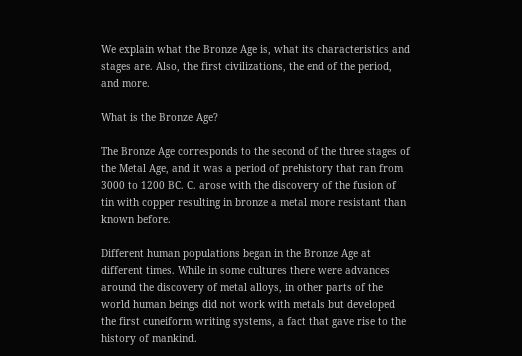We explain what the Bronze Age is, what its characteristics and stages are. Also, the first civilizations, the end of the period, and more.

What is the Bronze Age?

The Bronze Age corresponds to the second of the three stages of the Metal Age, and it was a period of prehistory that ran from 3000 to 1200 BC. C. arose with the discovery of the fusion of tin with copper resulting in bronze a metal more resistant than known before.

Different human populations began in the Bronze Age at different times. While in some cultures there were advances around the discovery of metal alloys, in other parts of the world human beings did not work with metals but developed the first cuneiform writing systems, a fact that gave rise to the history of mankind.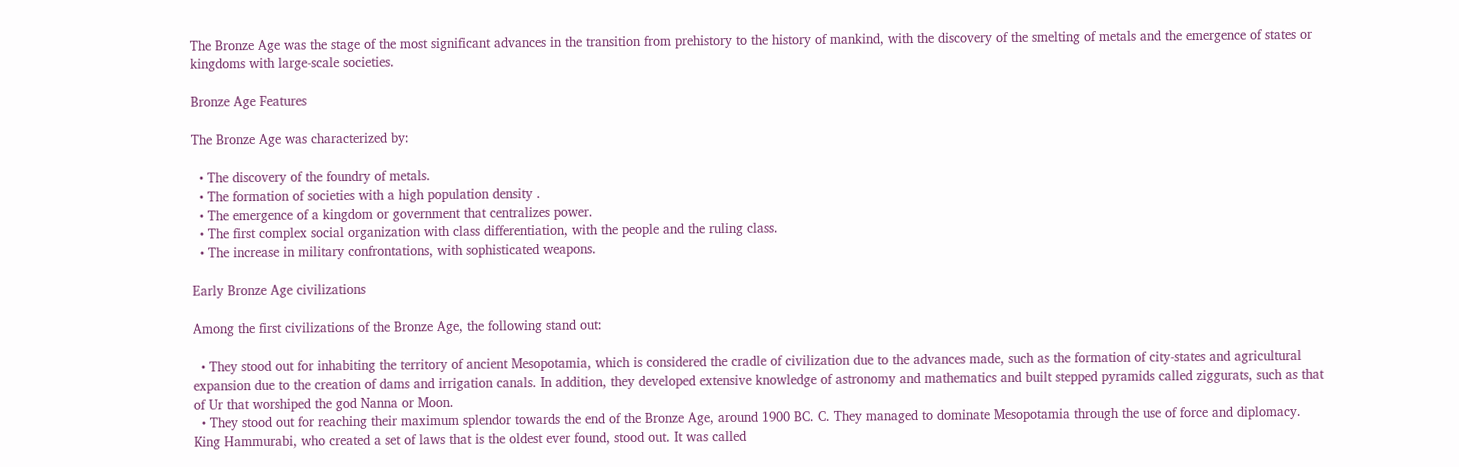The Bronze Age was the stage of the most significant advances in the transition from prehistory to the history of mankind, with the discovery of the smelting of metals and the emergence of states or kingdoms with large-scale societies.

Bronze Age Features

The Bronze Age was characterized by:

  • The discovery of the foundry of metals.
  • The formation of societies with a high population density .
  • The emergence of a kingdom or government that centralizes power.
  • The first complex social organization with class differentiation, with the people and the ruling class.
  • The increase in military confrontations, with sophisticated weapons.

Early Bronze Age civilizations

Among the first civilizations of the Bronze Age, the following stand out:

  • They stood out for inhabiting the territory of ancient Mesopotamia, which is considered the cradle of civilization due to the advances made, such as the formation of city-states and agricultural expansion due to the creation of dams and irrigation canals. In addition, they developed extensive knowledge of astronomy and mathematics and built stepped pyramids called ziggurats, such as that of Ur that worshiped the god Nanna or Moon.
  • They stood out for reaching their maximum splendor towards the end of the Bronze Age, around 1900 BC. C. They managed to dominate Mesopotamia through the use of force and diplomacy. King Hammurabi, who created a set of laws that is the oldest ever found, stood out. It was called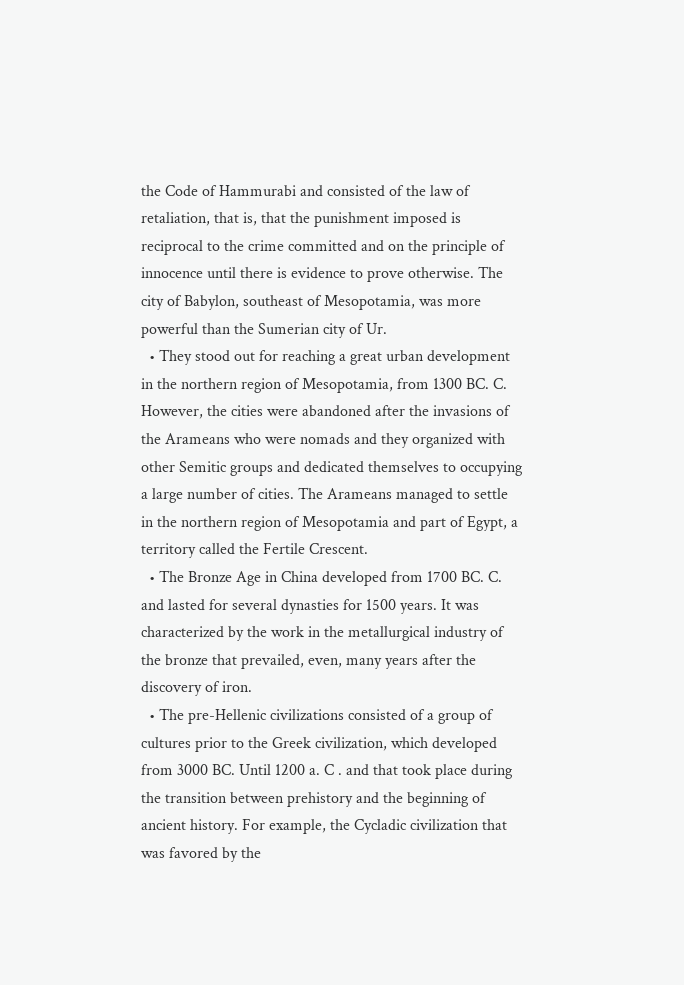the Code of Hammurabi and consisted of the law of retaliation, that is, that the punishment imposed is reciprocal to the crime committed and on the principle of innocence until there is evidence to prove otherwise. The city of Babylon, southeast of Mesopotamia, was more powerful than the Sumerian city of Ur.
  • They stood out for reaching a great urban development in the northern region of Mesopotamia, from 1300 BC. C. However, the cities were abandoned after the invasions of the Arameans who were nomads and they organized with other Semitic groups and dedicated themselves to occupying a large number of cities. The Arameans managed to settle in the northern region of Mesopotamia and part of Egypt, a territory called the Fertile Crescent.
  • The Bronze Age in China developed from 1700 BC. C. and lasted for several dynasties for 1500 years. It was characterized by the work in the metallurgical industry of the bronze that prevailed, even, many years after the discovery of iron.
  • The pre-Hellenic civilizations consisted of a group of cultures prior to the Greek civilization, which developed from 3000 BC. Until 1200 a. C . and that took place during the transition between prehistory and the beginning of ancient history. For example, the Cycladic civilization that was favored by the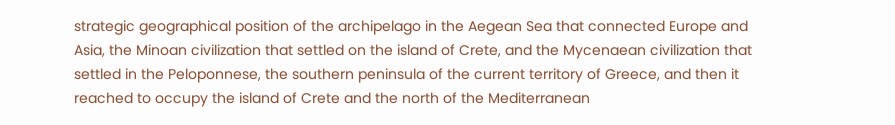strategic geographical position of the archipelago in the Aegean Sea that connected Europe and Asia, the Minoan civilization that settled on the island of Crete, and the Mycenaean civilization that settled in the Peloponnese, the southern peninsula of the current territory of Greece, and then it reached to occupy the island of Crete and the north of the Mediterranean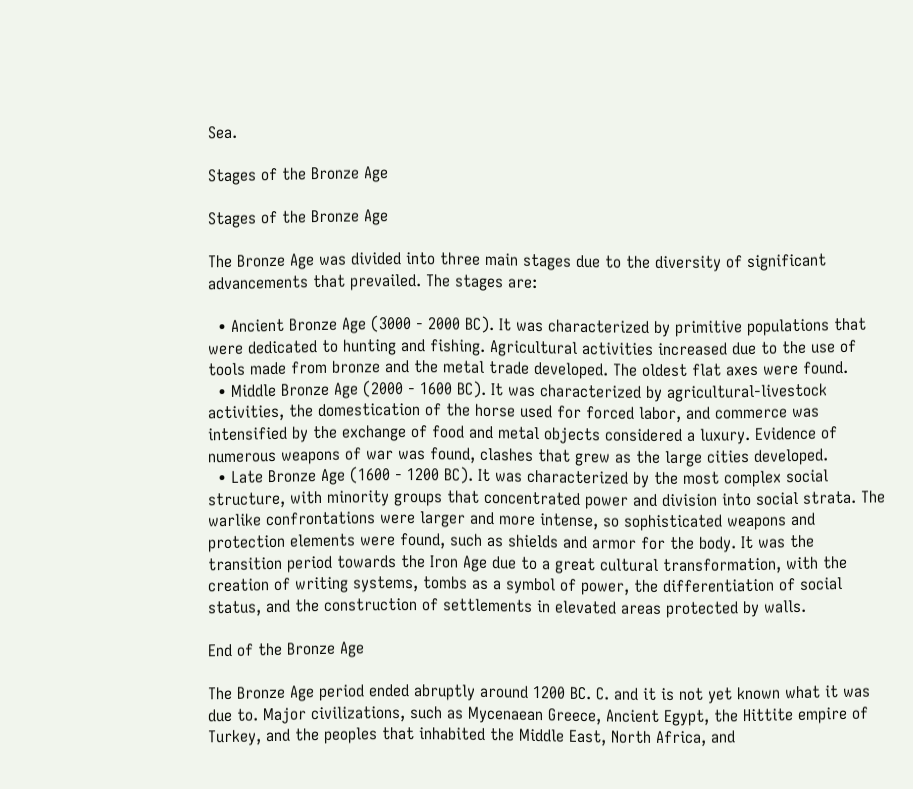Sea.

Stages of the Bronze Age

Stages of the Bronze Age

The Bronze Age was divided into three main stages due to the diversity of significant advancements that prevailed. The stages are:

  • Ancient Bronze Age (3000 - 2000 BC). It was characterized by primitive populations that were dedicated to hunting and fishing. Agricultural activities increased due to the use of tools made from bronze and the metal trade developed. The oldest flat axes were found.
  • Middle Bronze Age (2000 - 1600 BC). It was characterized by agricultural-livestock activities, the domestication of the horse used for forced labor, and commerce was intensified by the exchange of food and metal objects considered a luxury. Evidence of numerous weapons of war was found, clashes that grew as the large cities developed.
  • Late Bronze Age (1600 - 1200 BC). It was characterized by the most complex social structure, with minority groups that concentrated power and division into social strata. The warlike confrontations were larger and more intense, so sophisticated weapons and protection elements were found, such as shields and armor for the body. It was the transition period towards the Iron Age due to a great cultural transformation, with the creation of writing systems, tombs as a symbol of power, the differentiation of social status, and the construction of settlements in elevated areas protected by walls.

End of the Bronze Age

The Bronze Age period ended abruptly around 1200 BC. C. and it is not yet known what it was due to. Major civilizations, such as Mycenaean Greece, Ancient Egypt, the Hittite empire of Turkey, and the peoples that inhabited the Middle East, North Africa, and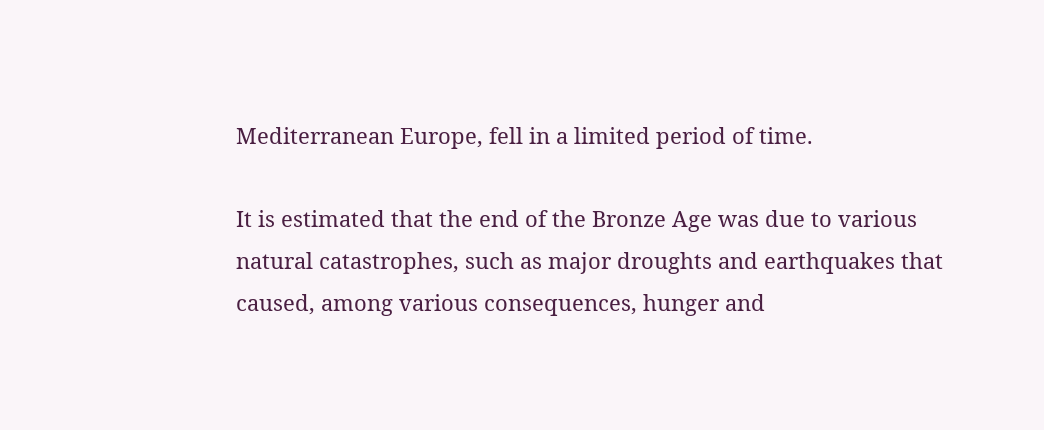Mediterranean Europe, fell in a limited period of time.

It is estimated that the end of the Bronze Age was due to various natural catastrophes, such as major droughts and earthquakes that caused, among various consequences, hunger and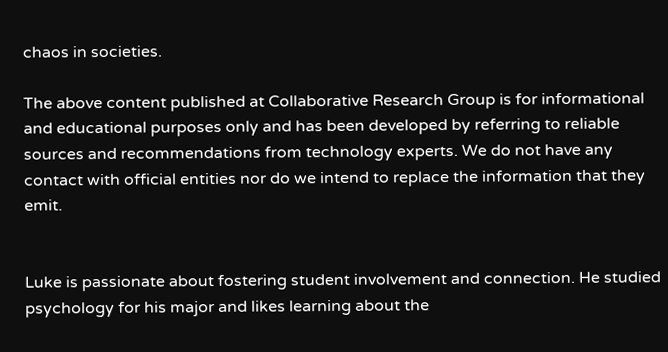chaos in societies.

The above content published at Collaborative Research Group is for informational and educational purposes only and has been developed by referring to reliable sources and recommendations from technology experts. We do not have any contact with official entities nor do we intend to replace the information that they emit.


Luke is passionate about fostering student involvement and connection. He studied psychology for his major and likes learning about the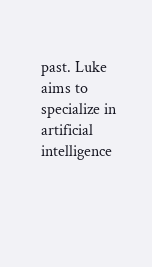past. Luke aims to specialize in artificial intelligence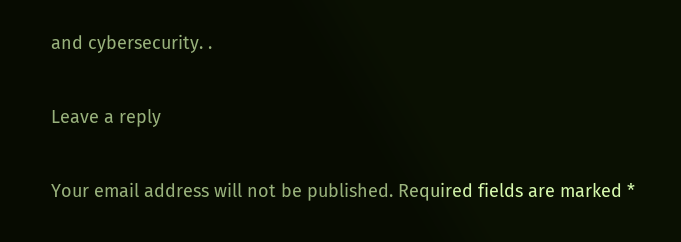and cybersecurity. .

Leave a reply

Your email address will not be published. Required fields are marked *